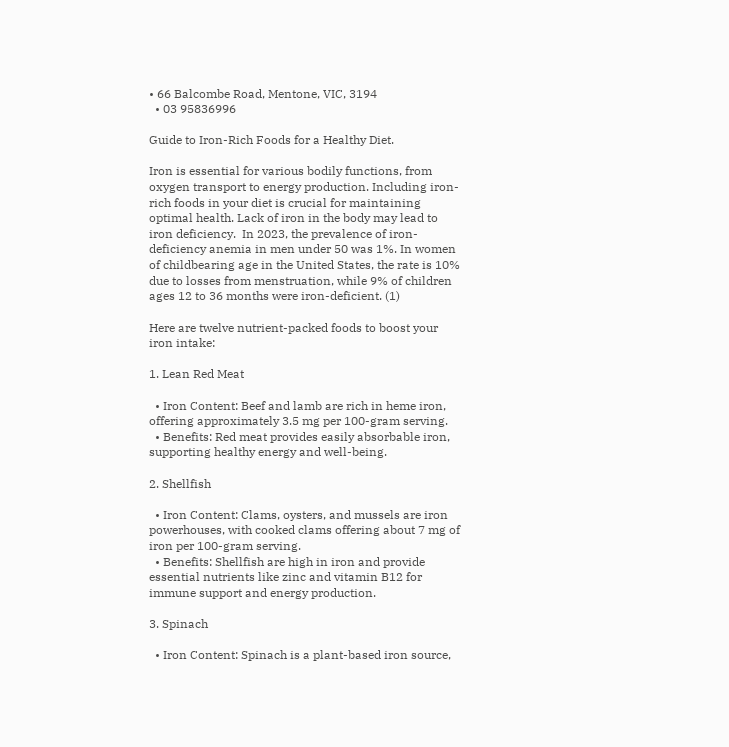• 66 Balcombe Road, Mentone, VIC, 3194
  • 03 95836996

Guide to Iron-Rich Foods for a Healthy Diet.

Iron is essential for various bodily functions, from oxygen transport to energy production. Including iron-rich foods in your diet is crucial for maintaining optimal health. Lack of iron in the body may lead to iron deficiency.  In 2023, the prevalence of iron-deficiency anemia in men under 50 was 1%. In women of childbearing age in the United States, the rate is 10% due to losses from menstruation, while 9% of children ages 12 to 36 months were iron-deficient. (1)

Here are twelve nutrient-packed foods to boost your iron intake:

1. Lean Red Meat

  • Iron Content: Beef and lamb are rich in heme iron, offering approximately 3.5 mg per 100-gram serving.
  • Benefits: Red meat provides easily absorbable iron, supporting healthy energy and well-being.

2. Shellfish

  • Iron Content: Clams, oysters, and mussels are iron powerhouses, with cooked clams offering about 7 mg of iron per 100-gram serving.
  • Benefits: Shellfish are high in iron and provide essential nutrients like zinc and vitamin B12 for immune support and energy production.

3. Spinach

  • Iron Content: Spinach is a plant-based iron source,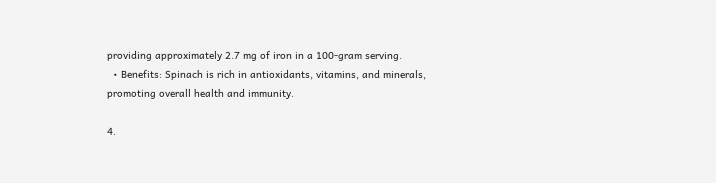providing approximately 2.7 mg of iron in a 100-gram serving.
  • Benefits: Spinach is rich in antioxidants, vitamins, and minerals, promoting overall health and immunity.

4.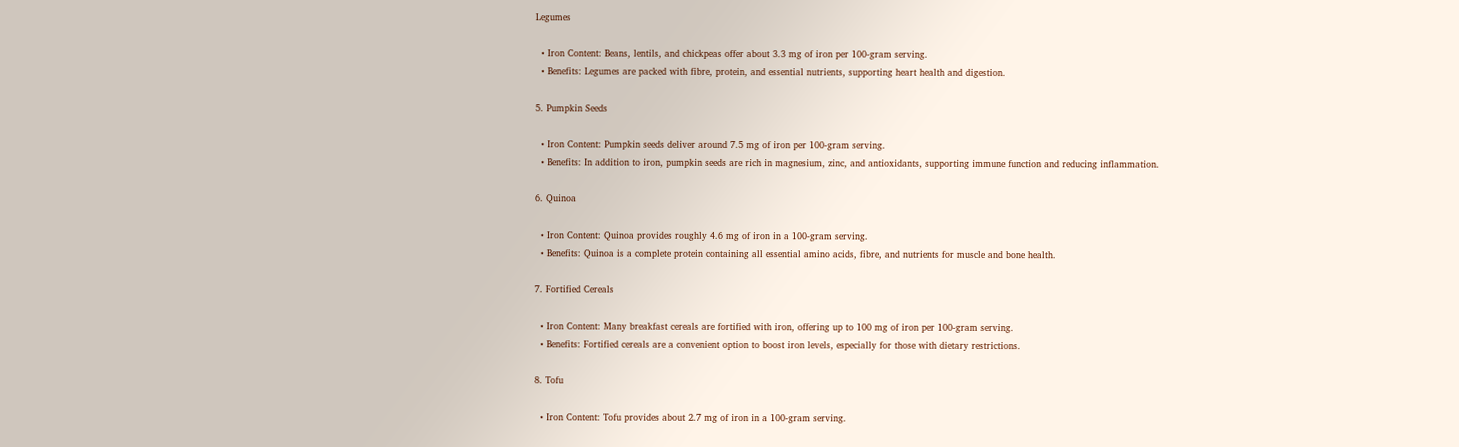Legumes

  • Iron Content: Beans, lentils, and chickpeas offer about 3.3 mg of iron per 100-gram serving.
  • Benefits: Legumes are packed with fibre, protein, and essential nutrients, supporting heart health and digestion.

5. Pumpkin Seeds

  • Iron Content: Pumpkin seeds deliver around 7.5 mg of iron per 100-gram serving.
  • Benefits: In addition to iron, pumpkin seeds are rich in magnesium, zinc, and antioxidants, supporting immune function and reducing inflammation.

6. Quinoa

  • Iron Content: Quinoa provides roughly 4.6 mg of iron in a 100-gram serving.
  • Benefits: Quinoa is a complete protein containing all essential amino acids, fibre, and nutrients for muscle and bone health.

7. Fortified Cereals

  • Iron Content: Many breakfast cereals are fortified with iron, offering up to 100 mg of iron per 100-gram serving.
  • Benefits: Fortified cereals are a convenient option to boost iron levels, especially for those with dietary restrictions.

8. Tofu

  • Iron Content: Tofu provides about 2.7 mg of iron in a 100-gram serving.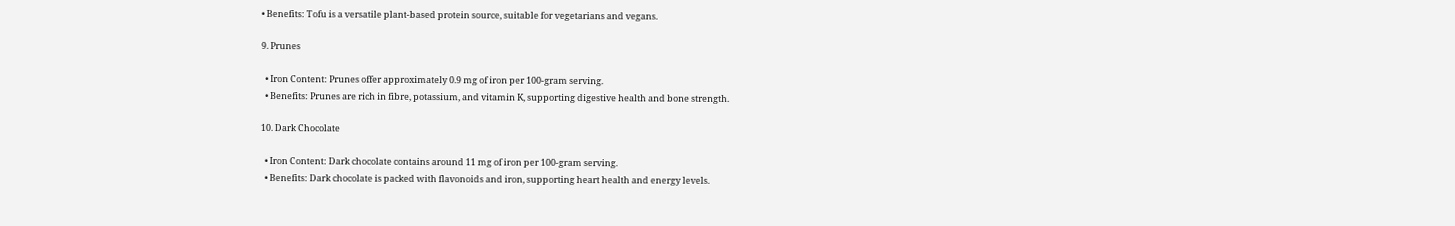• Benefits: Tofu is a versatile plant-based protein source, suitable for vegetarians and vegans.

9. Prunes

  • Iron Content: Prunes offer approximately 0.9 mg of iron per 100-gram serving.
  • Benefits: Prunes are rich in fibre, potassium, and vitamin K, supporting digestive health and bone strength.

10. Dark Chocolate

  • Iron Content: Dark chocolate contains around 11 mg of iron per 100-gram serving.
  • Benefits: Dark chocolate is packed with flavonoids and iron, supporting heart health and energy levels.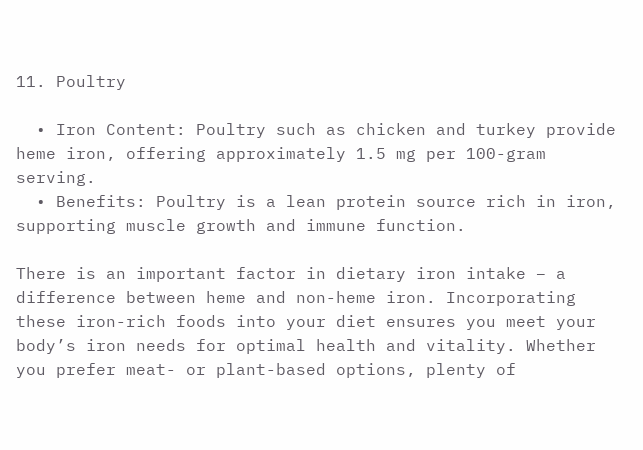11. Poultry

  • Iron Content: Poultry such as chicken and turkey provide heme iron, offering approximately 1.5 mg per 100-gram serving.
  • Benefits: Poultry is a lean protein source rich in iron, supporting muscle growth and immune function.

There is an important factor in dietary iron intake – a difference between heme and non-heme iron. Incorporating these iron-rich foods into your diet ensures you meet your body’s iron needs for optimal health and vitality. Whether you prefer meat- or plant-based options, plenty of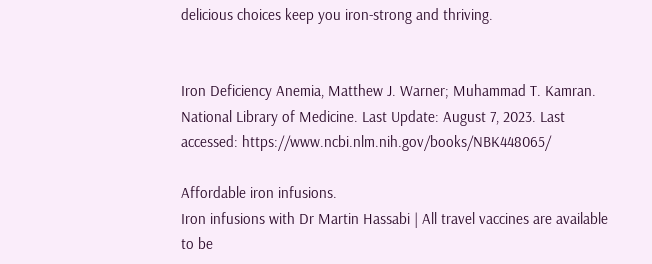delicious choices keep you iron-strong and thriving.


Iron Deficiency Anemia, Matthew J. Warner; Muhammad T. Kamran. National Library of Medicine. Last Update: August 7, 2023. Last accessed: https://www.ncbi.nlm.nih.gov/books/NBK448065/

Affordable iron infusions.
Iron infusions with Dr Martin Hassabi | All travel vaccines are available to be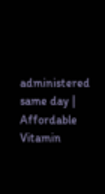administered same day | Affordable Vitamin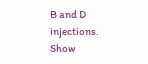B and D injections.
Show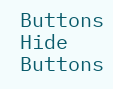Buttons
Hide Buttons